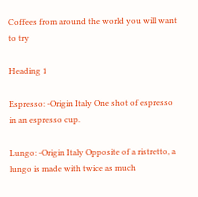Coffees from around the world you will want to try

Heading 1

Espresso: -Origin Italy One shot of espresso in an espresso cup.

Lungo: -Origin Italy Opposite of a ristretto, a lungo is made with twice as much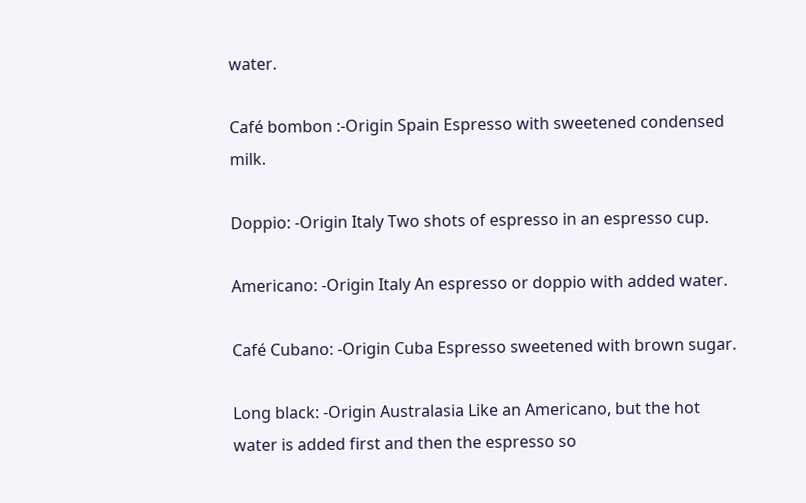water.

Café bombon :-Origin Spain Espresso with sweetened condensed milk.

Doppio: -Origin Italy Two shots of espresso in an espresso cup.

Americano: -Origin Italy An espresso or doppio with added water.

Café Cubano: -Origin Cuba Espresso sweetened with brown sugar.

Long black: -Origin Australasia Like an Americano, but the hot water is added first and then the espresso so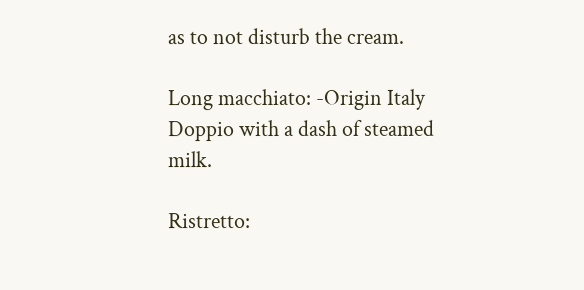as to not disturb the cream.

Long macchiato: -Origin Italy Doppio with a dash of steamed milk.

Ristretto: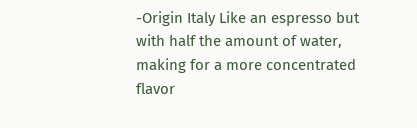-Origin Italy Like an espresso but with half the amount of water, making for a more concentrated flavor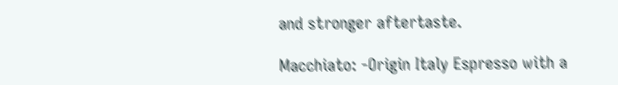and stronger aftertaste.

Macchiato: -Origin Italy Espresso with a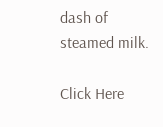dash of steamed milk.

Click Here